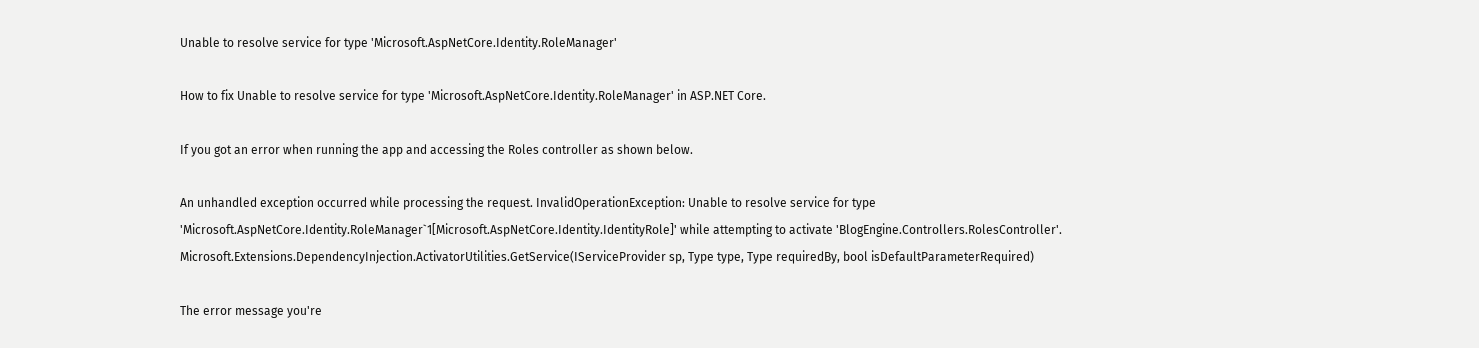Unable to resolve service for type 'Microsoft.AspNetCore.Identity.RoleManager'

How to fix Unable to resolve service for type 'Microsoft.AspNetCore.Identity.RoleManager' in ASP.NET Core.

If you got an error when running the app and accessing the Roles controller as shown below.

An unhandled exception occurred while processing the request. InvalidOperationException: Unable to resolve service for type 'Microsoft.AspNetCore.Identity.RoleManager`1[Microsoft.AspNetCore.Identity.IdentityRole]' while attempting to activate 'BlogEngine.Controllers.RolesController'. Microsoft.Extensions.DependencyInjection.ActivatorUtilities.GetService(IServiceProvider sp, Type type, Type requiredBy, bool isDefaultParameterRequired)

The error message you're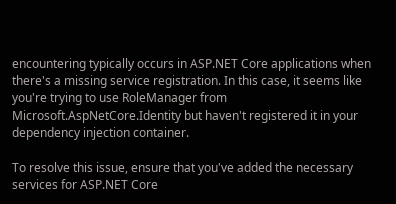encountering typically occurs in ASP.NET Core applications when there's a missing service registration. In this case, it seems like you're trying to use RoleManager from Microsoft.AspNetCore.Identity but haven't registered it in your dependency injection container.

To resolve this issue, ensure that you've added the necessary services for ASP.NET Core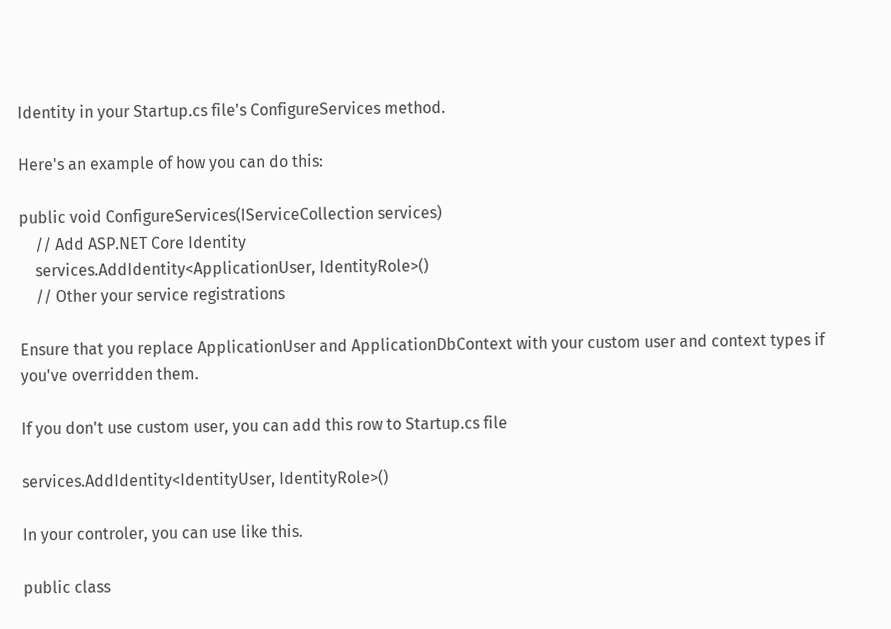Identity in your Startup.cs file's ConfigureServices method.

Here's an example of how you can do this:

public void ConfigureServices(IServiceCollection services)
    // Add ASP.NET Core Identity
    services.AddIdentity<ApplicationUser, IdentityRole>()
    // Other your service registrations

Ensure that you replace ApplicationUser and ApplicationDbContext with your custom user and context types if you've overridden them.

If you don't use custom user, you can add this row to Startup.cs file

services.AddIdentity<IdentityUser, IdentityRole>()

In your controler, you can use like this.

public class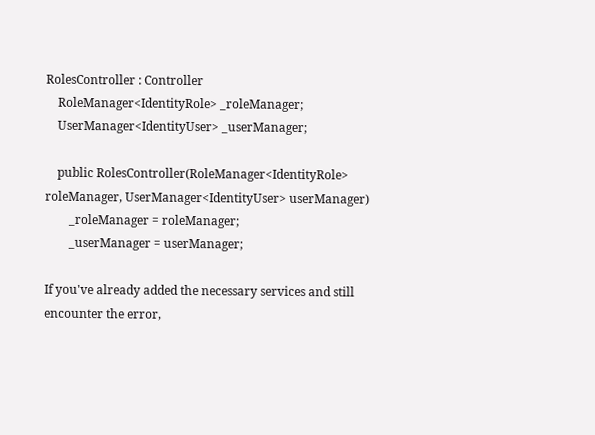RolesController : Controller
    RoleManager<IdentityRole> _roleManager;
    UserManager<IdentityUser> _userManager;

    public RolesController(RoleManager<IdentityRole> roleManager, UserManager<IdentityUser> userManager)
        _roleManager = roleManager;
        _userManager = userManager;

If you've already added the necessary services and still encounter the error,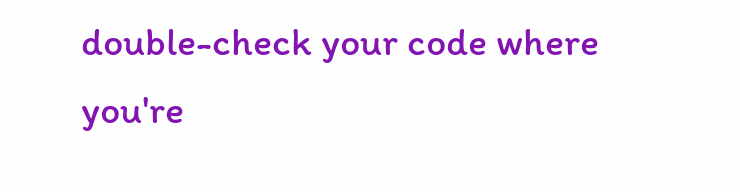double-check your code where you're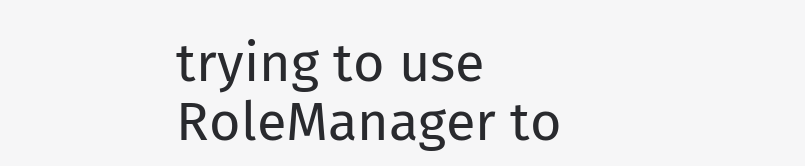trying to use RoleManager to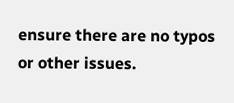ensure there are no typos or other issues.